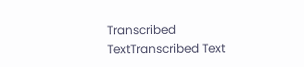Transcribed TextTranscribed Text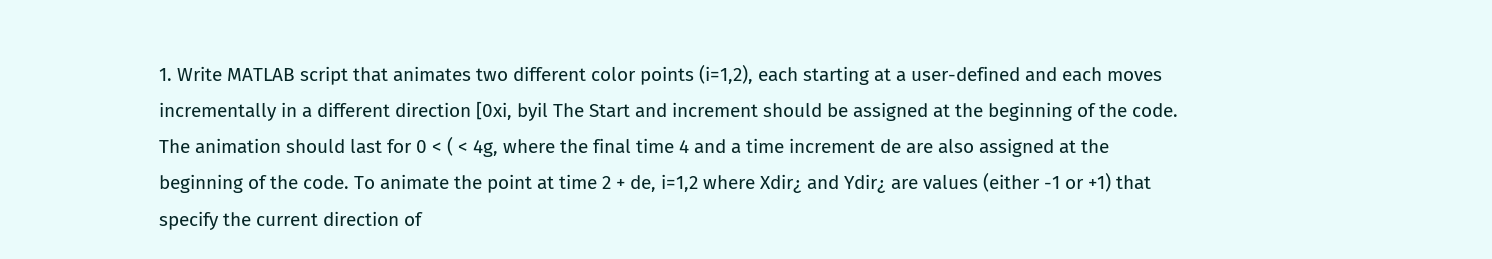1. Write MATLAB script that animates two different color points (i=1,2), each starting at a user-defined and each moves incrementally in a different direction [0xi, byil The Start and increment should be assigned at the beginning of the code. The animation should last for 0 < ( < 4g, where the final time 4 and a time increment de are also assigned at the beginning of the code. To animate the point at time 2 + de, i=1,2 where Xdir¿ and Ydir¿ are values (either -1 or +1) that specify the current direction of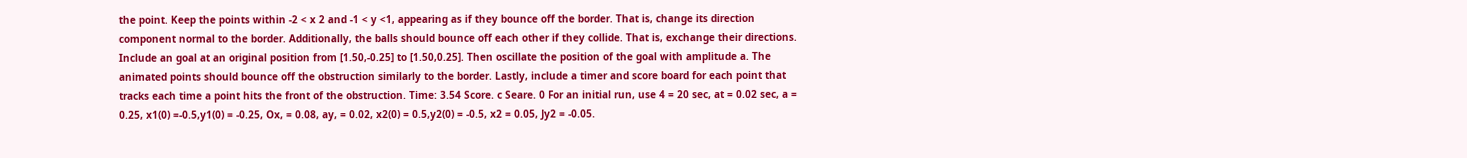the point. Keep the points within -2 < x 2 and -1 < y <1, appearing as if they bounce off the border. That is, change its direction component normal to the border. Additionally, the balls should bounce off each other if they collide. That is, exchange their directions. Include an goal at an original position from [1.50,-0.25] to [1.50,0.25]. Then oscillate the position of the goal with amplitude a. The animated points should bounce off the obstruction similarly to the border. Lastly, include a timer and score board for each point that tracks each time a point hits the front of the obstruction. Time: 3.54 Score. c Seare. 0 For an initial run, use 4 = 20 sec, at = 0.02 sec, a = 0.25, x1(0) =-0.5,y1(0) = -0.25, Ox, = 0.08, ay, = 0.02, x2(0) = 0.5,y2(0) = -0.5, x2 = 0.05, Jy2 = -0.05.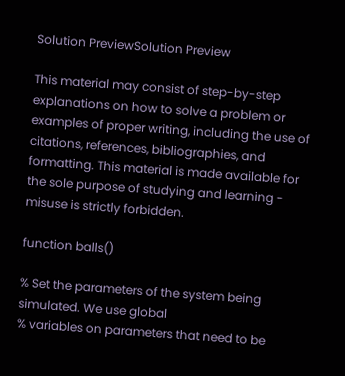Solution PreviewSolution Preview

This material may consist of step-by-step explanations on how to solve a problem or examples of proper writing, including the use of citations, references, bibliographies, and formatting. This material is made available for the sole purpose of studying and learning - misuse is strictly forbidden.

function balls()

% Set the parameters of the system being simulated. We use global
% variables on parameters that need to be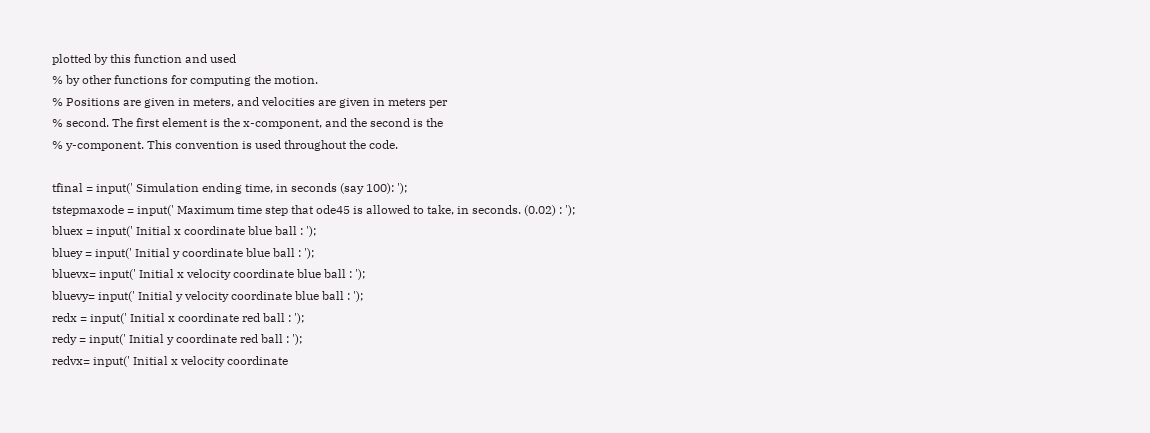plotted by this function and used
% by other functions for computing the motion.
% Positions are given in meters, and velocities are given in meters per
% second. The first element is the x-component, and the second is the
% y-component. This convention is used throughout the code.

tfinal = input(' Simulation ending time, in seconds (say 100): ');
tstepmaxode = input(' Maximum time step that ode45 is allowed to take, in seconds. (0.02) : ');
bluex = input(' Initial x coordinate blue ball : ');
bluey = input(' Initial y coordinate blue ball : ');
bluevx= input(' Initial x velocity coordinate blue ball : ');
bluevy= input(' Initial y velocity coordinate blue ball : ');
redx = input(' Initial x coordinate red ball : ');
redy = input(' Initial y coordinate red ball : ');
redvx= input(' Initial x velocity coordinate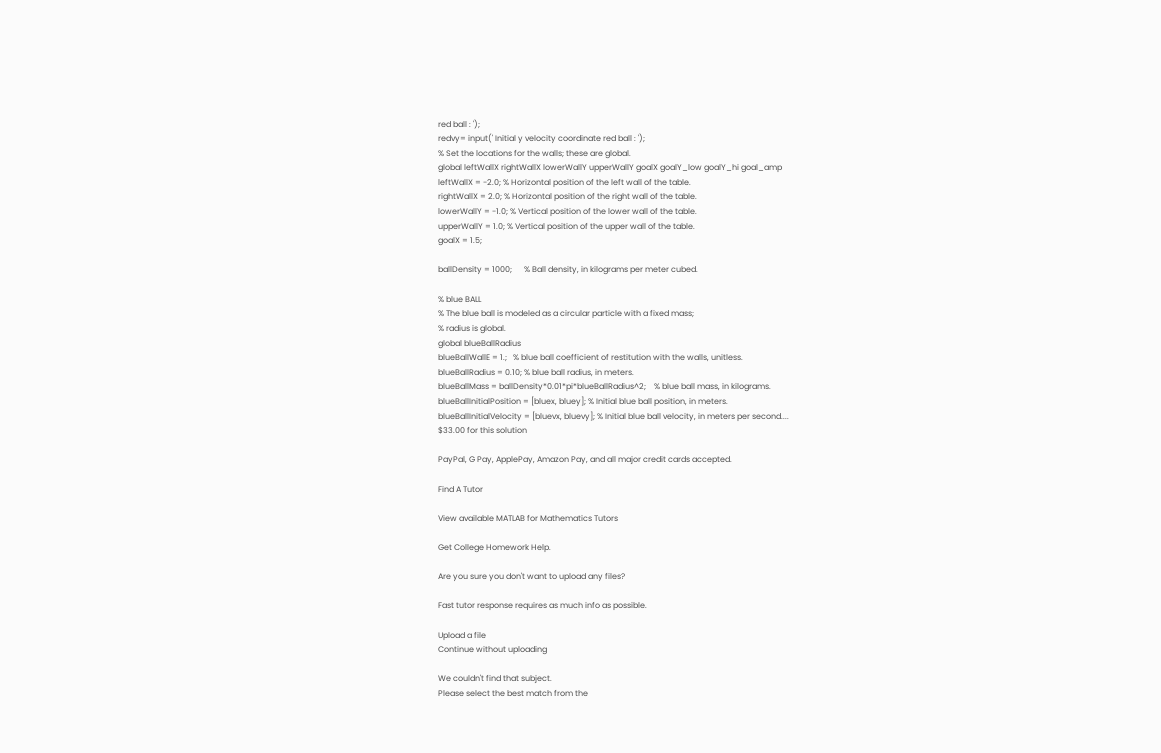red ball : ');
redvy= input(' Initial y velocity coordinate red ball : ');
% Set the locations for the walls; these are global.
global leftWallX rightWallX lowerWallY upperWallY goalX goalY_low goalY_hi goal_amp
leftWallX = -2.0; % Horizontal position of the left wall of the table.
rightWallX = 2.0; % Horizontal position of the right wall of the table.
lowerWallY = -1.0; % Vertical position of the lower wall of the table.
upperWallY = 1.0; % Vertical position of the upper wall of the table.
goalX = 1.5;

ballDensity = 1000;      % Ball density, in kilograms per meter cubed.

% blue BALL
% The blue ball is modeled as a circular particle with a fixed mass;
% radius is global.
global blueBallRadius
blueBallWallE = 1.;   % blue ball coefficient of restitution with the walls, unitless.
blueBallRadius = 0.10; % blue ball radius, in meters.
blueBallMass = ballDensity*0.01*pi*blueBallRadius^2;    % blue ball mass, in kilograms.
blueBallInitialPosition = [bluex, bluey]; % Initial blue ball position, in meters.
blueBallInitialVelocity = [bluevx, bluevy]; % Initial blue ball velocity, in meters per second....
$33.00 for this solution

PayPal, G Pay, ApplePay, Amazon Pay, and all major credit cards accepted.

Find A Tutor

View available MATLAB for Mathematics Tutors

Get College Homework Help.

Are you sure you don't want to upload any files?

Fast tutor response requires as much info as possible.

Upload a file
Continue without uploading

We couldn't find that subject.
Please select the best match from the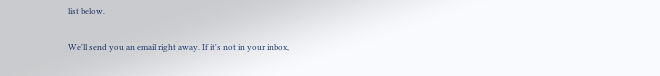list below.

We'll send you an email right away. If it's not in your inbox,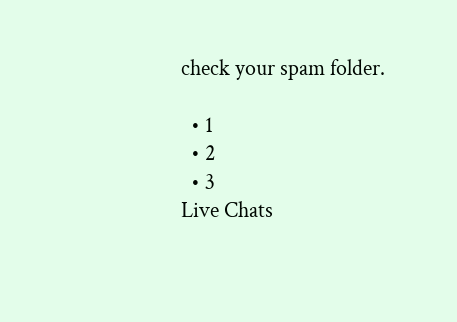check your spam folder.

  • 1
  • 2
  • 3
Live Chats